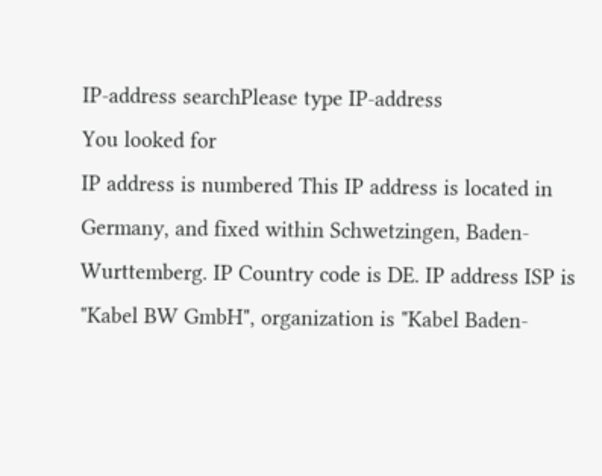IP-address searchPlease type IP-address
You looked for
IP address is numbered This IP address is located in Germany, and fixed within Schwetzingen, Baden-Wurttemberg. IP Country code is DE. IP address ISP is "Kabel BW GmbH", organization is "Kabel Baden-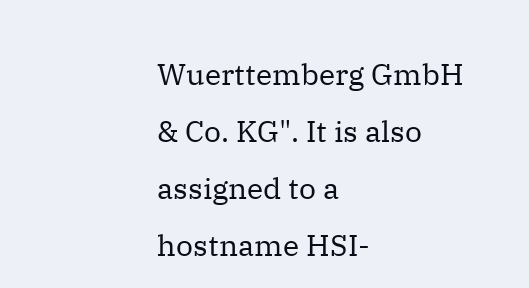Wuerttemberg GmbH & Co. KG". It is also assigned to a hostname HSI-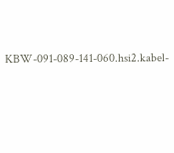KBW-091-089-141-060.hsi2.kabel-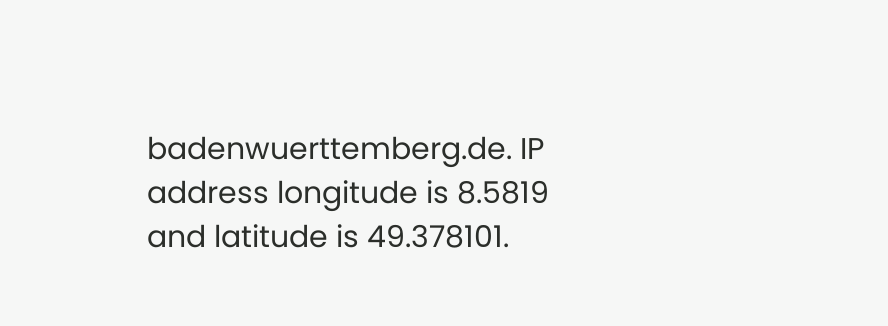badenwuerttemberg.de. IP address longitude is 8.5819 and latitude is 49.378101.